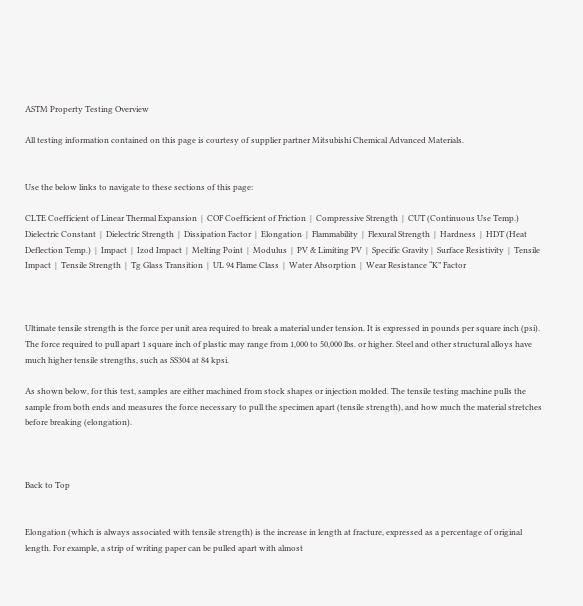ASTM Property Testing Overview

All testing information contained on this page is courtesy of supplier partner Mitsubishi Chemical Advanced Materials.


Use the below links to navigate to these sections of this page:

CLTE Coefficient of Linear Thermal Expansion  |  COF Coefficient of Friction  |  Compressive Strength  |  CUT (Continuous Use Temp.) Dielectric Constant  |  Dielectric Strength  |  Dissipation Factor  |  Elongation  |  Flammability  |  Flexural Strength  |  Hardness  |  HDT (Heat Deflection Temp.)  |  Impact  |  Izod Impact  |  Melting Point  |  Modulus  |  PV & Limiting PV  |  Specific Gravity |  Surface Resistivity  |  Tensile Impact  |  Tensile Strength  |  Tg Glass Transition  |  UL 94 Flame Class  |  Water Absorption  |  Wear Resistance “K” Factor



Ultimate tensile strength is the force per unit area required to break a material under tension. It is expressed in pounds per square inch (psi). The force required to pull apart 1 square inch of plastic may range from 1,000 to 50,000 lbs. or higher. Steel and other structural alloys have much higher tensile strengths, such as SS304 at 84 kpsi.

As shown below, for this test, samples are either machined from stock shapes or injection molded. The tensile testing machine pulls the sample from both ends and measures the force necessary to pull the specimen apart (tensile strength), and how much the material stretches before breaking (elongation).



Back to Top


Elongation (which is always associated with tensile strength) is the increase in length at fracture, expressed as a percentage of original length. For example, a strip of writing paper can be pulled apart with almost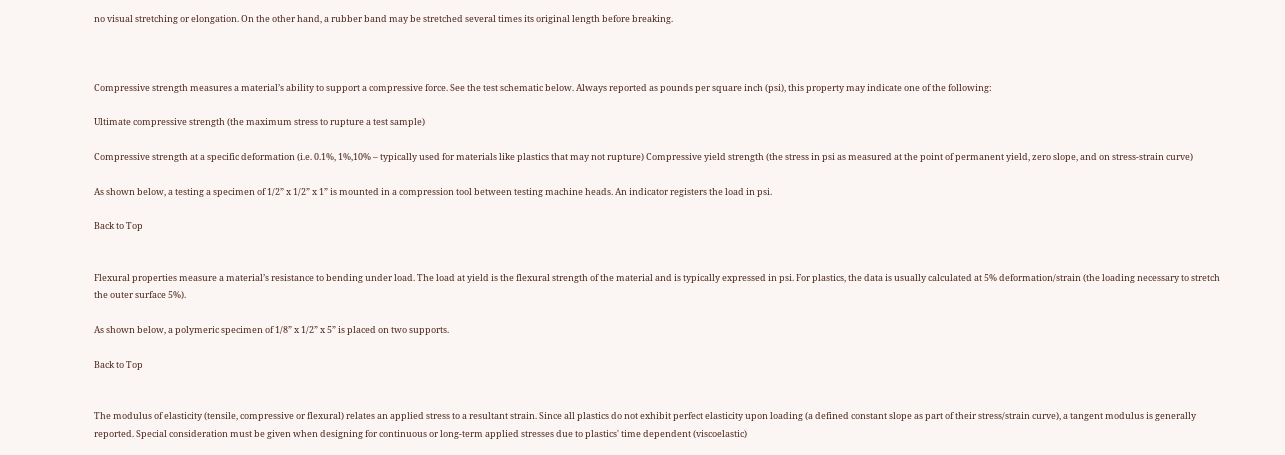no visual stretching or elongation. On the other hand, a rubber band may be stretched several times its original length before breaking.



Compressive strength measures a material’s ability to support a compressive force. See the test schematic below. Always reported as pounds per square inch (psi), this property may indicate one of the following:

Ultimate compressive strength (the maximum stress to rupture a test sample)

Compressive strength at a specific deformation (i.e. 0.1%, 1%,10% – typically used for materials like plastics that may not rupture) Compressive yield strength (the stress in psi as measured at the point of permanent yield, zero slope, and on stress-strain curve)

As shown below, a testing a specimen of 1/2” x 1/2” x 1” is mounted in a compression tool between testing machine heads. An indicator registers the load in psi.

Back to Top


Flexural properties measure a material’s resistance to bending under load. The load at yield is the flexural strength of the material and is typically expressed in psi. For plastics, the data is usually calculated at 5% deformation/strain (the loading necessary to stretch the outer surface 5%).

As shown below, a polymeric specimen of 1/8” x 1/2” x 5” is placed on two supports.

Back to Top


The modulus of elasticity (tensile, compressive or flexural) relates an applied stress to a resultant strain. Since all plastics do not exhibit perfect elasticity upon loading (a defined constant slope as part of their stress/strain curve), a tangent modulus is generally reported. Special consideration must be given when designing for continuous or long-term applied stresses due to plastics' time dependent (viscoelastic)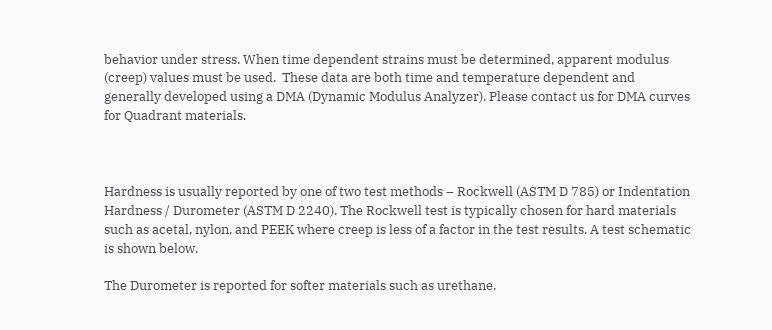behavior under stress. When time dependent strains must be determined, apparent modulus (creep) values must be used.  These data are both time and temperature dependent and generally developed using a DMA (Dynamic Modulus Analyzer). Please contact us for DMA curves for Quadrant materials.



Hardness is usually reported by one of two test methods – Rockwell (ASTM D 785) or Indentation Hardness / Durometer (ASTM D 2240). The Rockwell test is typically chosen for hard materials such as acetal, nylon, and PEEK where creep is less of a factor in the test results. A test schematic is shown below.

The Durometer is reported for softer materials such as urethane.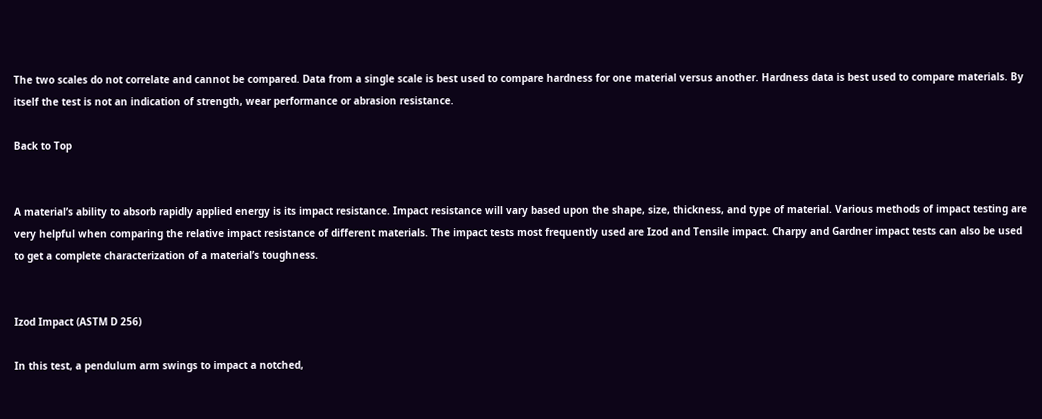The two scales do not correlate and cannot be compared. Data from a single scale is best used to compare hardness for one material versus another. Hardness data is best used to compare materials. By itself the test is not an indication of strength, wear performance or abrasion resistance.

Back to Top


A material’s ability to absorb rapidly applied energy is its impact resistance. Impact resistance will vary based upon the shape, size, thickness, and type of material. Various methods of impact testing are very helpful when comparing the relative impact resistance of different materials. The impact tests most frequently used are Izod and Tensile impact. Charpy and Gardner impact tests can also be used to get a complete characterization of a material’s toughness.


Izod Impact (ASTM D 256)

In this test, a pendulum arm swings to impact a notched,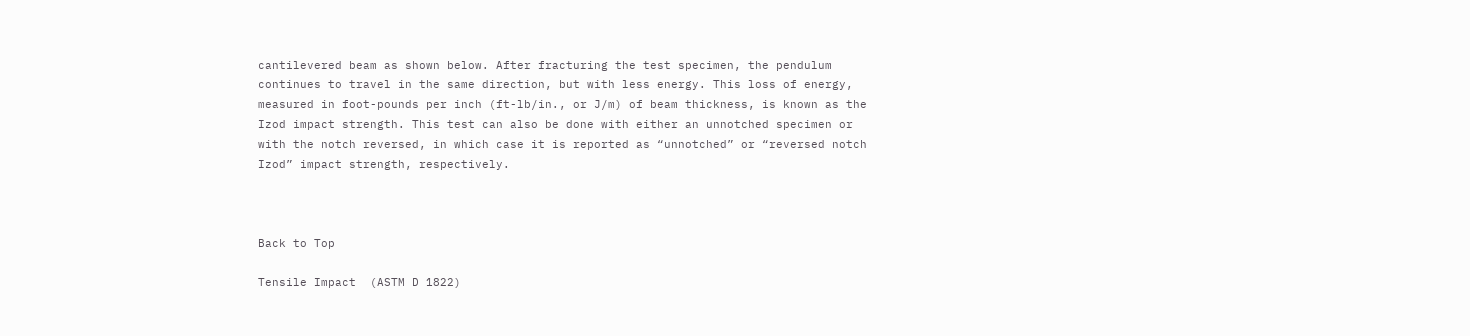cantilevered beam as shown below. After fracturing the test specimen, the pendulum continues to travel in the same direction, but with less energy. This loss of energy, measured in foot-pounds per inch (ft-lb/in., or J/m) of beam thickness, is known as the Izod impact strength. This test can also be done with either an unnotched specimen or with the notch reversed, in which case it is reported as “unnotched” or “reversed notch Izod” impact strength, respectively.



Back to Top

Tensile Impact  (ASTM D 1822)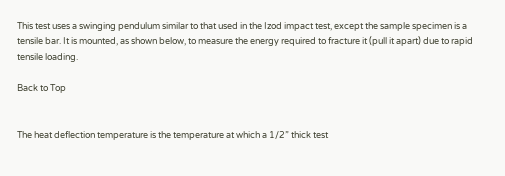This test uses a swinging pendulum similar to that used in the Izod impact test, except the sample specimen is a tensile bar. It is mounted, as shown below, to measure the energy required to fracture it (pull it apart) due to rapid tensile loading.

Back to Top


The heat deflection temperature is the temperature at which a 1/2” thick test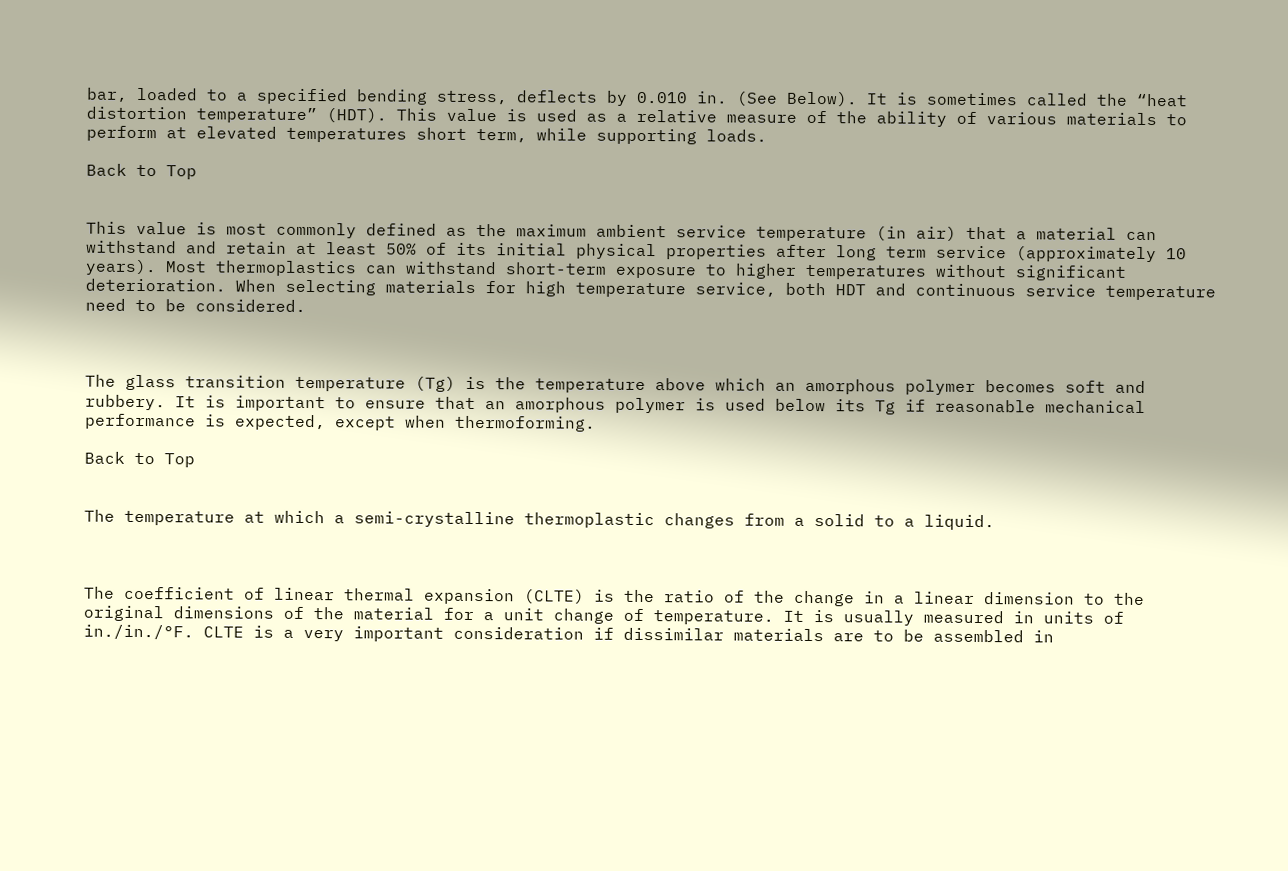bar, loaded to a specified bending stress, deflects by 0.010 in. (See Below). It is sometimes called the “heat distortion temperature” (HDT). This value is used as a relative measure of the ability of various materials to perform at elevated temperatures short term, while supporting loads.

Back to Top


This value is most commonly defined as the maximum ambient service temperature (in air) that a material can withstand and retain at least 50% of its initial physical properties after long term service (approximately 10 years). Most thermoplastics can withstand short-term exposure to higher temperatures without significant deterioration. When selecting materials for high temperature service, both HDT and continuous service temperature need to be considered.



The glass transition temperature (Tg) is the temperature above which an amorphous polymer becomes soft and rubbery. It is important to ensure that an amorphous polymer is used below its Tg if reasonable mechanical performance is expected, except when thermoforming.

Back to Top


The temperature at which a semi-crystalline thermoplastic changes from a solid to a liquid.



The coefficient of linear thermal expansion (CLTE) is the ratio of the change in a linear dimension to the original dimensions of the material for a unit change of temperature. It is usually measured in units of in./in./°F. CLTE is a very important consideration if dissimilar materials are to be assembled in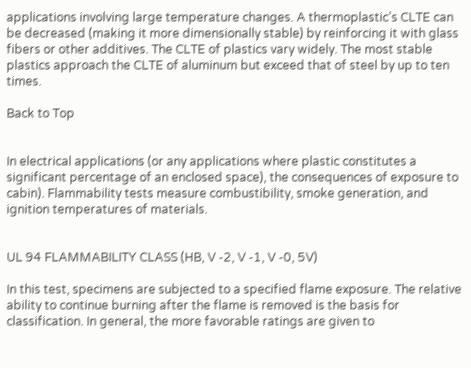applications involving large temperature changes. A thermoplastic’s CLTE can be decreased (making it more dimensionally stable) by reinforcing it with glass fibers or other additives. The CLTE of plastics vary widely. The most stable plastics approach the CLTE of aluminum but exceed that of steel by up to ten times.

Back to Top


In electrical applications (or any applications where plastic constitutes a significant percentage of an enclosed space), the consequences of exposure to cabin). Flammability tests measure combustibility, smoke generation, and ignition temperatures of materials.


UL 94 FLAMMABILITY CLASS (HB, V -2, V -1, V -0, 5V)

In this test, specimens are subjected to a specified flame exposure. The relative ability to continue burning after the flame is removed is the basis for classification. In general, the more favorable ratings are given to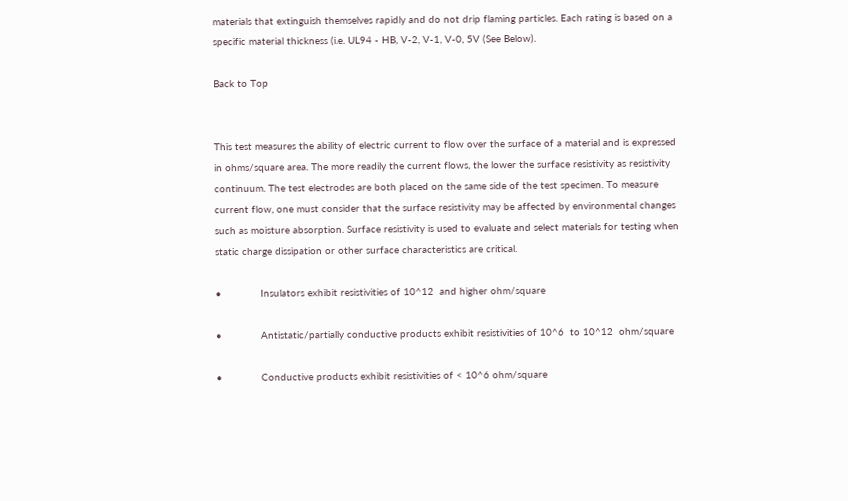materials that extinguish themselves rapidly and do not drip flaming particles. Each rating is based on a specific material thickness (i.e. UL94 - HB, V-2, V-1, V-0, 5V (See Below).

Back to Top


This test measures the ability of electric current to flow over the surface of a material and is expressed in ohms/square area. The more readily the current flows, the lower the surface resistivity as resistivity continuum. The test electrodes are both placed on the same side of the test specimen. To measure current flow, one must consider that the surface resistivity may be affected by environmental changes such as moisture absorption. Surface resistivity is used to evaluate and select materials for testing when static charge dissipation or other surface characteristics are critical.

•             Insulators exhibit resistivities of 10^12  and higher ohm/square

•             Antistatic/partially conductive products exhibit resistivities of 10^6  to 10^12  ohm/square

•             Conductive products exhibit resistivities of < 10^6 ohm/square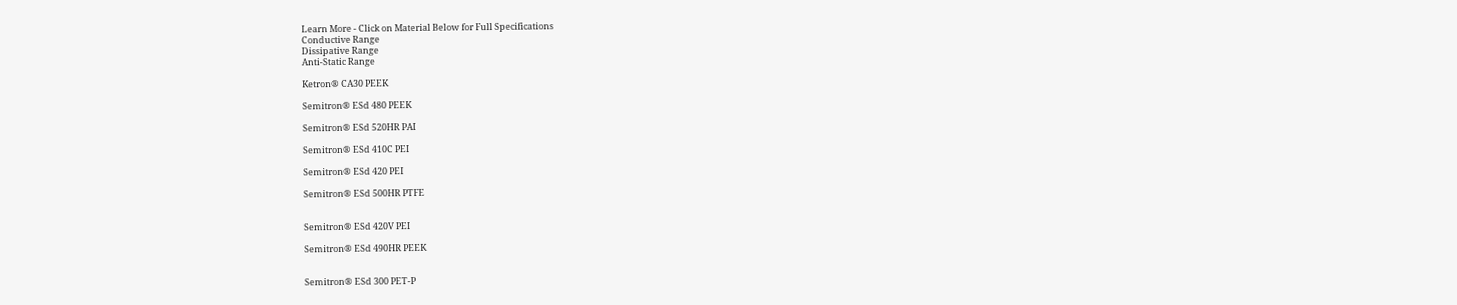Learn More - Click on Material Below for Full Specifications
Conductive Range
Dissipative Range
Anti-Static Range

Ketron® CA30 PEEK

Semitron® ESd 480 PEEK

Semitron® ESd 520HR PAI

Semitron® ESd 410C PEI

Semitron® ESd 420 PEI

Semitron® ESd 500HR PTFE


Semitron® ESd 420V PEI

Semitron® ESd 490HR PEEK


Semitron® ESd 300 PET-P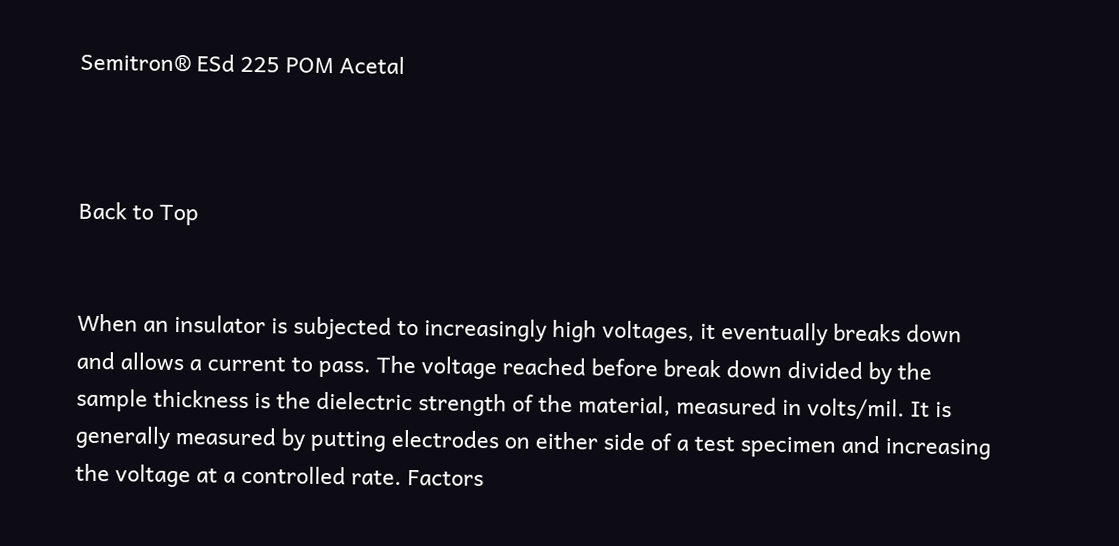Semitron® ESd 225 POM Acetal



Back to Top


When an insulator is subjected to increasingly high voltages, it eventually breaks down and allows a current to pass. The voltage reached before break down divided by the sample thickness is the dielectric strength of the material, measured in volts/mil. It is generally measured by putting electrodes on either side of a test specimen and increasing the voltage at a controlled rate. Factors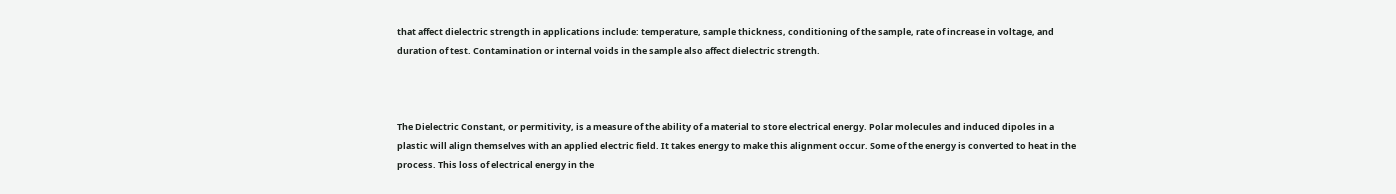that affect dielectric strength in applications include: temperature, sample thickness, conditioning of the sample, rate of increase in voltage, and duration of test. Contamination or internal voids in the sample also affect dielectric strength.



The Dielectric Constant, or permitivity, is a measure of the ability of a material to store electrical energy. Polar molecules and induced dipoles in a plastic will align themselves with an applied electric field. It takes energy to make this alignment occur. Some of the energy is converted to heat in the process. This loss of electrical energy in the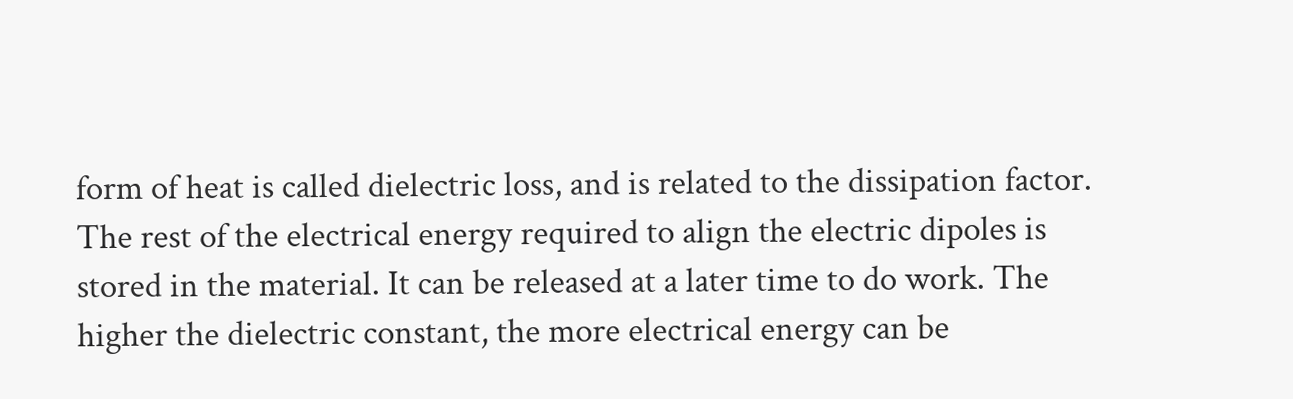form of heat is called dielectric loss, and is related to the dissipation factor. The rest of the electrical energy required to align the electric dipoles is stored in the material. It can be released at a later time to do work. The higher the dielectric constant, the more electrical energy can be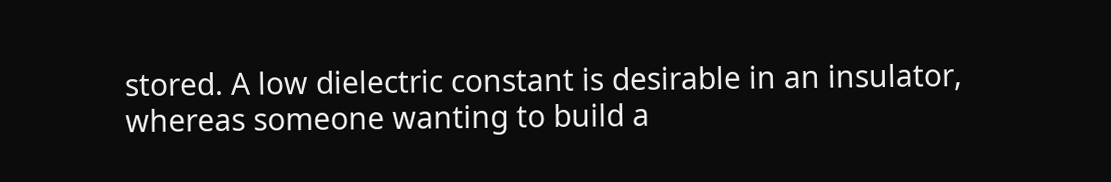stored. A low dielectric constant is desirable in an insulator, whereas someone wanting to build a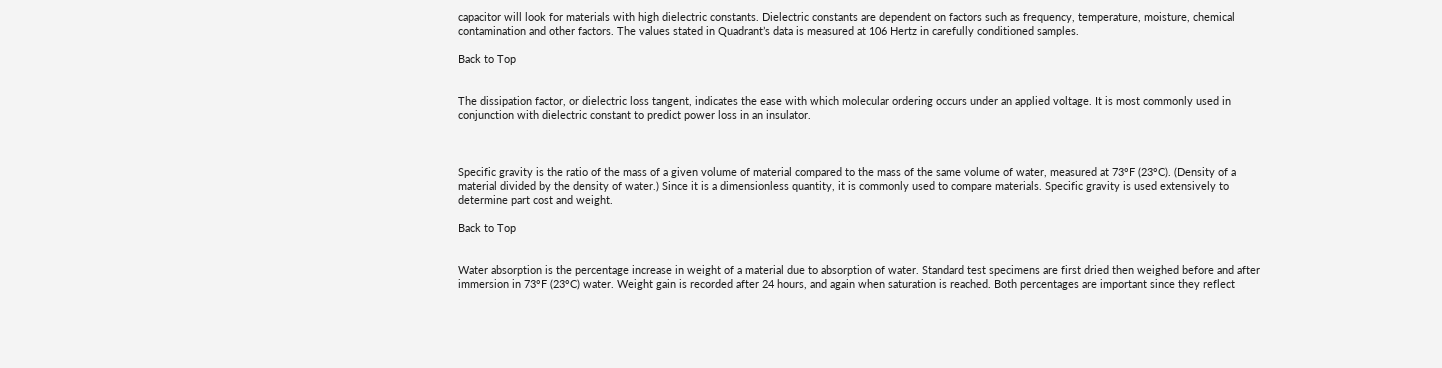capacitor will look for materials with high dielectric constants. Dielectric constants are dependent on factors such as frequency, temperature, moisture, chemical contamination and other factors. The values stated in Quadrant’s data is measured at 106 Hertz in carefully conditioned samples.

Back to Top


The dissipation factor, or dielectric loss tangent, indicates the ease with which molecular ordering occurs under an applied voltage. It is most commonly used in conjunction with dielectric constant to predict power loss in an insulator.



Specific gravity is the ratio of the mass of a given volume of material compared to the mass of the same volume of water, measured at 73°F (23°C). (Density of a material divided by the density of water.) Since it is a dimensionless quantity, it is commonly used to compare materials. Specific gravity is used extensively to determine part cost and weight.

Back to Top


Water absorption is the percentage increase in weight of a material due to absorption of water. Standard test specimens are first dried then weighed before and after immersion in 73°F (23°C) water. Weight gain is recorded after 24 hours, and again when saturation is reached. Both percentages are important since they reflect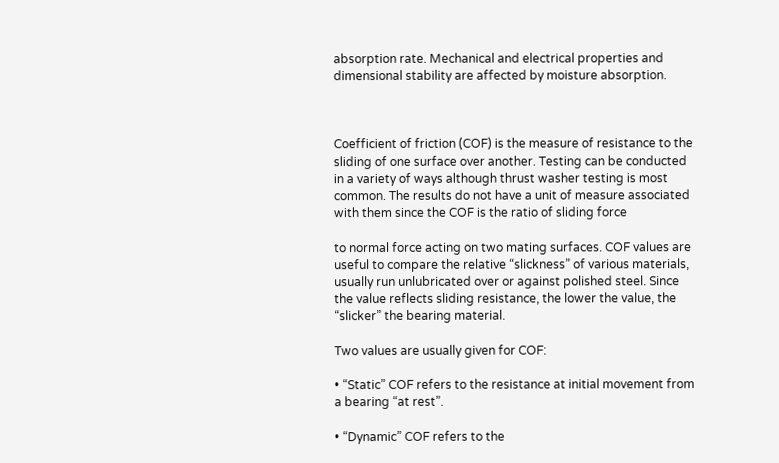absorption rate. Mechanical and electrical properties and dimensional stability are affected by moisture absorption.



Coefficient of friction (COF) is the measure of resistance to the sliding of one surface over another. Testing can be conducted in a variety of ways although thrust washer testing is most common. The results do not have a unit of measure associated with them since the COF is the ratio of sliding force

to normal force acting on two mating surfaces. COF values are useful to compare the relative “slickness” of various materials, usually run unlubricated over or against polished steel. Since the value reflects sliding resistance, the lower the value, the “slicker” the bearing material.

Two values are usually given for COF:

• “Static” COF refers to the resistance at initial movement from a bearing “at rest”.

• “Dynamic” COF refers to the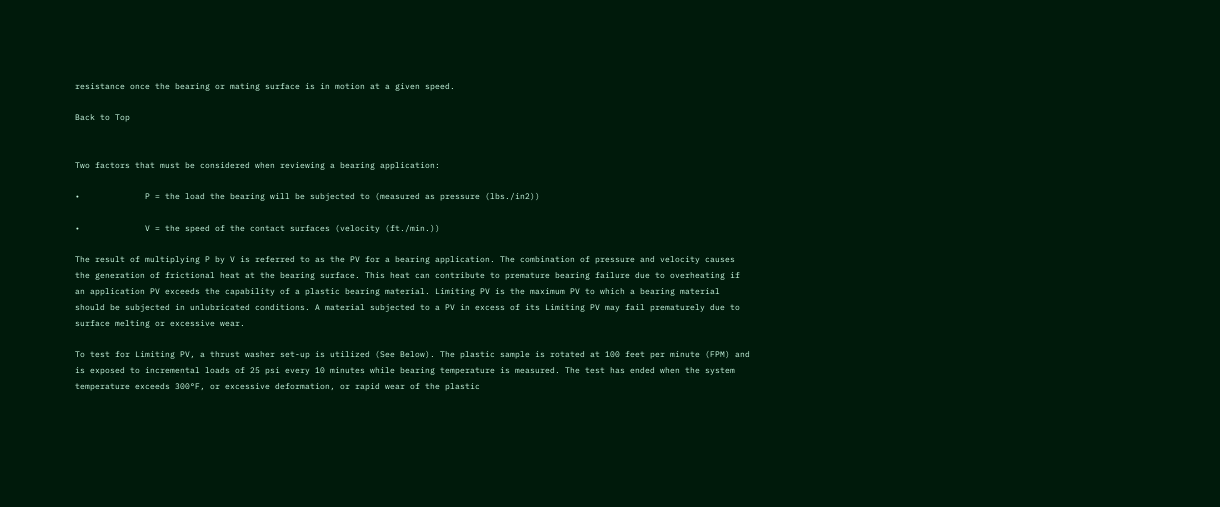resistance once the bearing or mating surface is in motion at a given speed.

Back to Top


Two factors that must be considered when reviewing a bearing application:

•             P = the load the bearing will be subjected to (measured as pressure (lbs./in2))

•             V = the speed of the contact surfaces (velocity (ft./min.))

The result of multiplying P by V is referred to as the PV for a bearing application. The combination of pressure and velocity causes the generation of frictional heat at the bearing surface. This heat can contribute to premature bearing failure due to overheating if an application PV exceeds the capability of a plastic bearing material. Limiting PV is the maximum PV to which a bearing material should be subjected in unlubricated conditions. A material subjected to a PV in excess of its Limiting PV may fail prematurely due to surface melting or excessive wear.

To test for Limiting PV, a thrust washer set-up is utilized (See Below). The plastic sample is rotated at 100 feet per minute (FPM) and is exposed to incremental loads of 25 psi every 10 minutes while bearing temperature is measured. The test has ended when the system temperature exceeds 300°F, or excessive deformation, or rapid wear of the plastic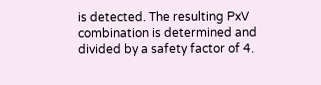is detected. The resulting PxV combination is determined and divided by a safety factor of 4.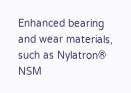Enhanced bearing and wear materials, such as Nylatron® NSM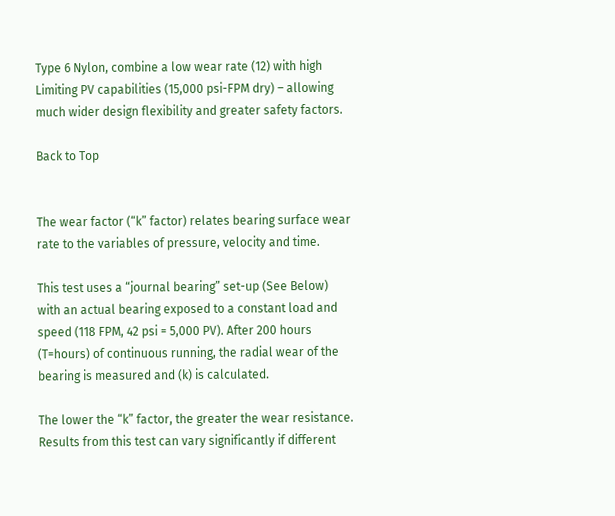Type 6 Nylon, combine a low wear rate (12) with high Limiting PV capabilities (15,000 psi-FPM dry) – allowing much wider design flexibility and greater safety factors.

Back to Top


The wear factor (“k” factor) relates bearing surface wear rate to the variables of pressure, velocity and time.

This test uses a “journal bearing” set-up (See Below) with an actual bearing exposed to a constant load and speed (118 FPM, 42 psi = 5,000 PV). After 200 hours (T=hours) of continuous running, the radial wear of the bearing is measured and (k) is calculated.

The lower the “k” factor, the greater the wear resistance. Results from this test can vary significantly if different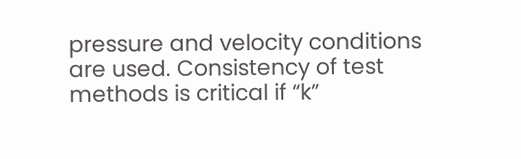pressure and velocity conditions are used. Consistency of test methods is critical if “k”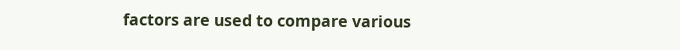factors are used to compare various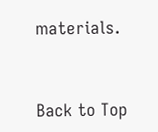materials.


Back to Top